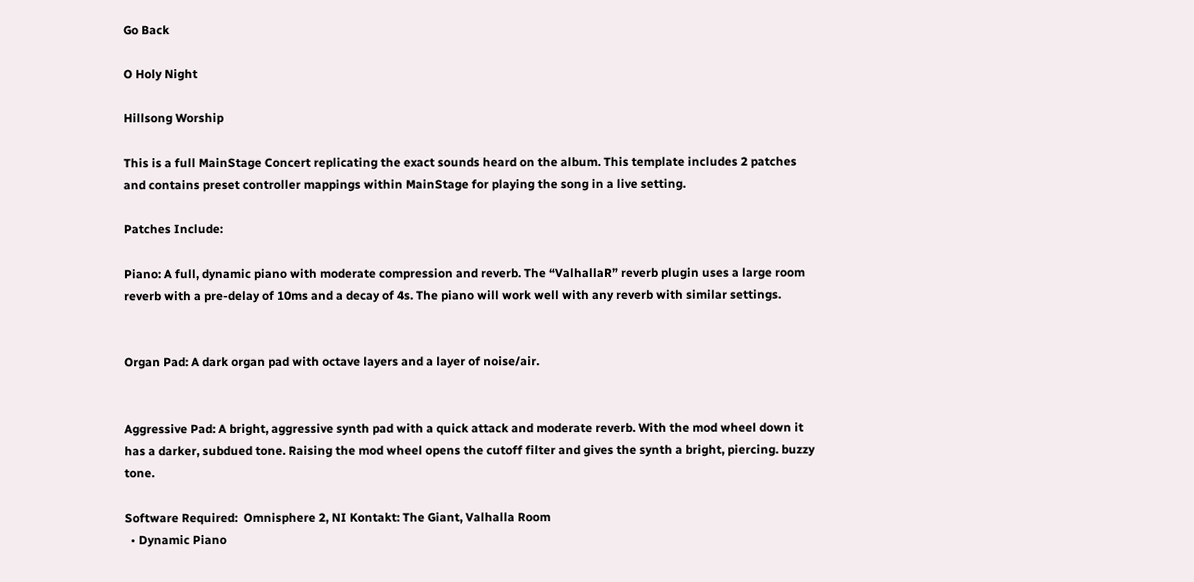Go Back

O Holy Night

Hillsong Worship

This is a full MainStage Concert replicating the exact sounds heard on the album. This template includes 2 patches and contains preset controller mappings within MainStage for playing the song in a live setting.

Patches Include:

Piano: A full, dynamic piano with moderate compression and reverb. The “ValhallaR” reverb plugin uses a large room reverb with a pre-delay of 10ms and a decay of 4s. The piano will work well with any reverb with similar settings.


Organ Pad: A dark organ pad with octave layers and a layer of noise/air.


Aggressive Pad: A bright, aggressive synth pad with a quick attack and moderate reverb. With the mod wheel down it has a darker, subdued tone. Raising the mod wheel opens the cutoff filter and gives the synth a bright, piercing. buzzy tone.

Software Required:  Omnisphere 2, NI Kontakt: The Giant, Valhalla Room
  • Dynamic Piano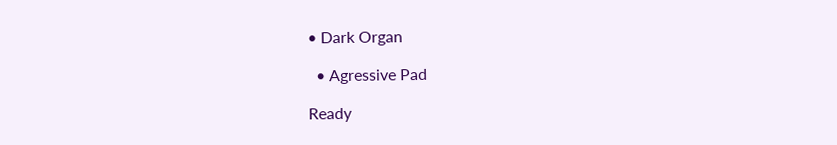• Dark Organ

  • Agressive Pad

Ready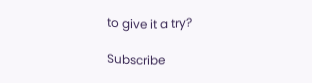to give it a try?

Subscribe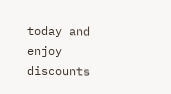today and enjoy discounts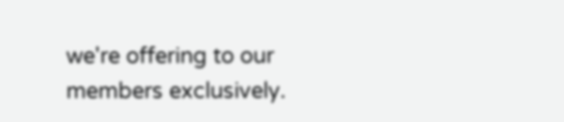we're offering to our members exclusively.